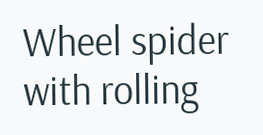Wheel spider with rolling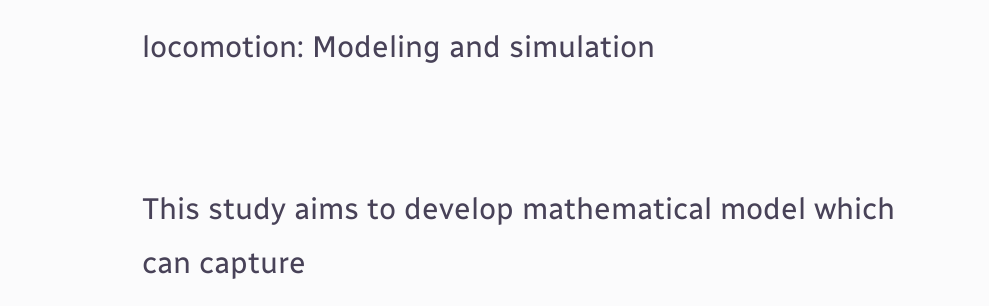locomotion: Modeling and simulation


This study aims to develop mathematical model which can capture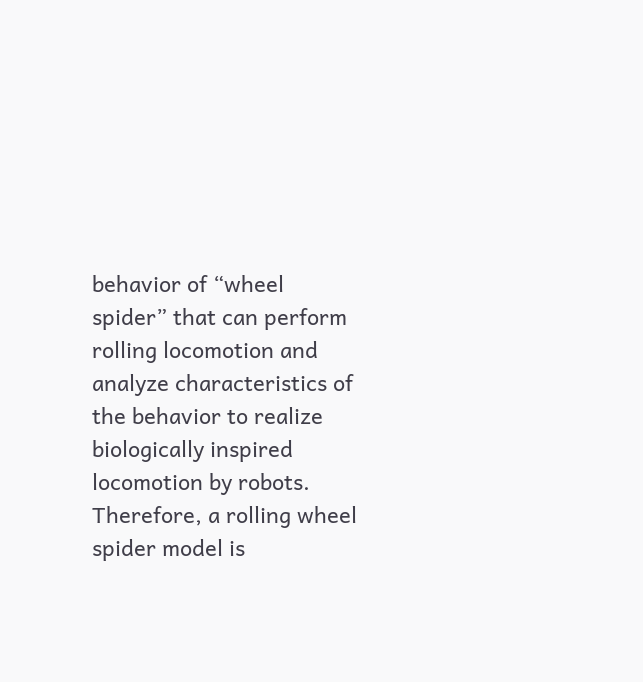behavior of “wheel spider” that can perform rolling locomotion and analyze characteristics of the behavior to realize biologically inspired locomotion by robots. Therefore, a rolling wheel spider model is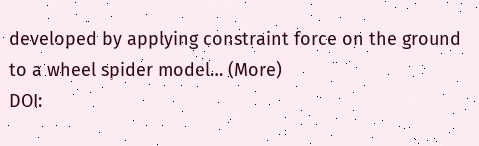developed by applying constraint force on the ground to a wheel spider model… (More)
DOI: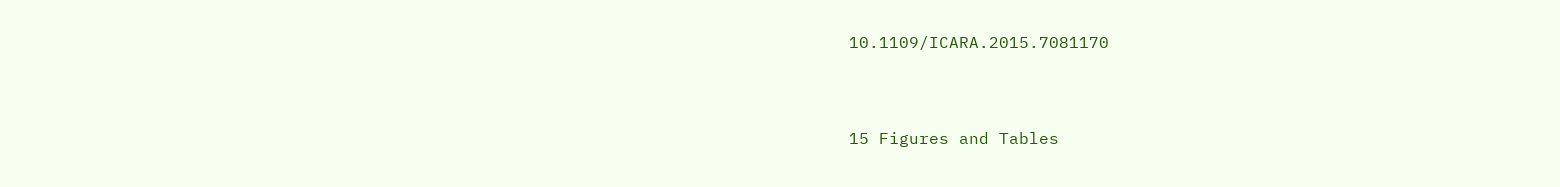10.1109/ICARA.2015.7081170


15 Figures and Tables